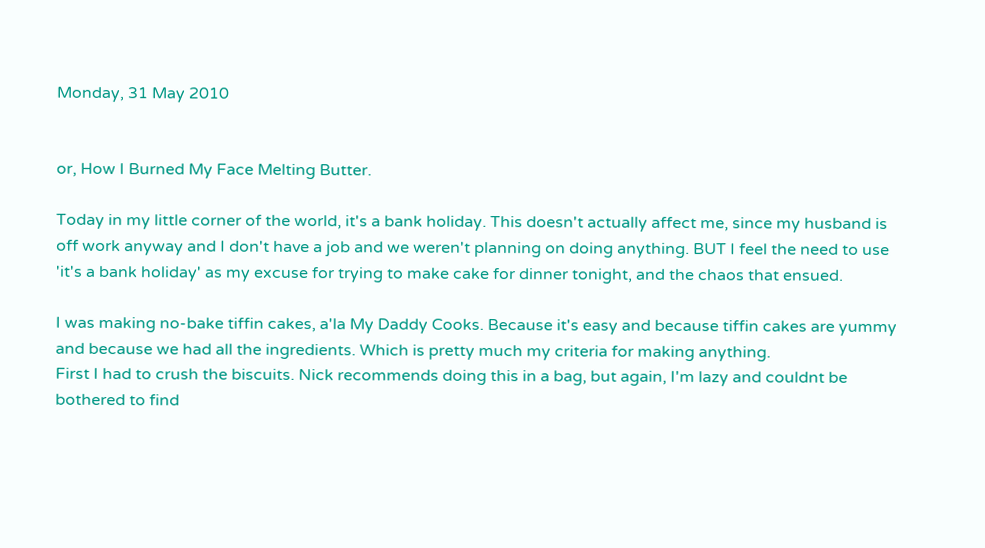Monday, 31 May 2010


or, How I Burned My Face Melting Butter.

Today in my little corner of the world, it's a bank holiday. This doesn't actually affect me, since my husband is off work anyway and I don't have a job and we weren't planning on doing anything. BUT I feel the need to use 'it's a bank holiday' as my excuse for trying to make cake for dinner tonight, and the chaos that ensued.

I was making no-bake tiffin cakes, a'la My Daddy Cooks. Because it's easy and because tiffin cakes are yummy and because we had all the ingredients. Which is pretty much my criteria for making anything.
First I had to crush the biscuits. Nick recommends doing this in a bag, but again, I'm lazy and couldnt be bothered to find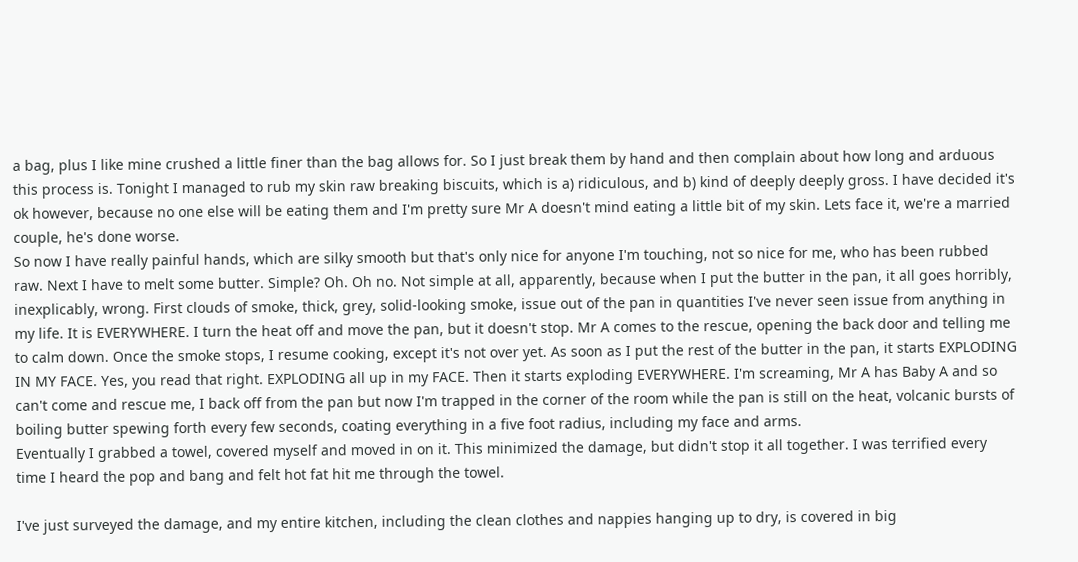a bag, plus I like mine crushed a little finer than the bag allows for. So I just break them by hand and then complain about how long and arduous this process is. Tonight I managed to rub my skin raw breaking biscuits, which is a) ridiculous, and b) kind of deeply deeply gross. I have decided it's ok however, because no one else will be eating them and I'm pretty sure Mr A doesn't mind eating a little bit of my skin. Lets face it, we're a married couple, he's done worse.
So now I have really painful hands, which are silky smooth but that's only nice for anyone I'm touching, not so nice for me, who has been rubbed raw. Next I have to melt some butter. Simple? Oh. Oh no. Not simple at all, apparently, because when I put the butter in the pan, it all goes horribly, inexplicably, wrong. First clouds of smoke, thick, grey, solid-looking smoke, issue out of the pan in quantities I've never seen issue from anything in my life. It is EVERYWHERE. I turn the heat off and move the pan, but it doesn't stop. Mr A comes to the rescue, opening the back door and telling me to calm down. Once the smoke stops, I resume cooking, except it's not over yet. As soon as I put the rest of the butter in the pan, it starts EXPLODING IN MY FACE. Yes, you read that right. EXPLODING all up in my FACE. Then it starts exploding EVERYWHERE. I'm screaming, Mr A has Baby A and so can't come and rescue me, I back off from the pan but now I'm trapped in the corner of the room while the pan is still on the heat, volcanic bursts of boiling butter spewing forth every few seconds, coating everything in a five foot radius, including my face and arms.
Eventually I grabbed a towel, covered myself and moved in on it. This minimized the damage, but didn't stop it all together. I was terrified every time I heard the pop and bang and felt hot fat hit me through the towel.

I've just surveyed the damage, and my entire kitchen, including the clean clothes and nappies hanging up to dry, is covered in big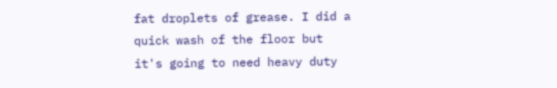fat droplets of grease. I did a quick wash of the floor but it's going to need heavy duty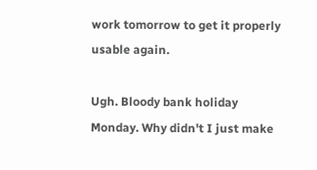work tomorrow to get it properly usable again.

Ugh. Bloody bank holiday Monday. Why didn't I just make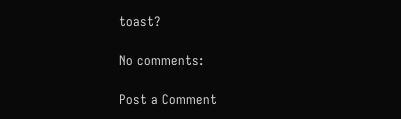toast?

No comments:

Post a Comment